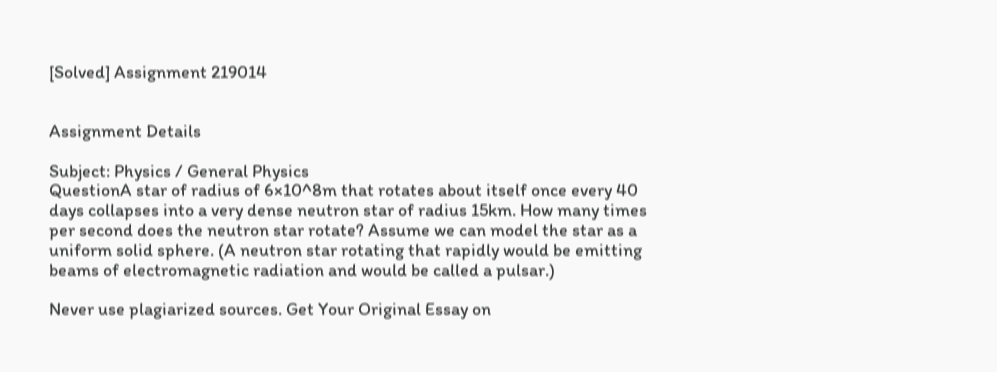[Solved] Assignment 219014


Assignment Details

Subject: Physics / General Physics
QuestionA star of radius of 6×10^8m that rotates about itself once every 40 days collapses into a very dense neutron star of radius 15km. How many times per second does the neutron star rotate? Assume we can model the star as a uniform solid sphere. (A neutron star rotating that rapidly would be emitting beams of electromagnetic radiation and would be called a pulsar.)

Never use plagiarized sources. Get Your Original Essay on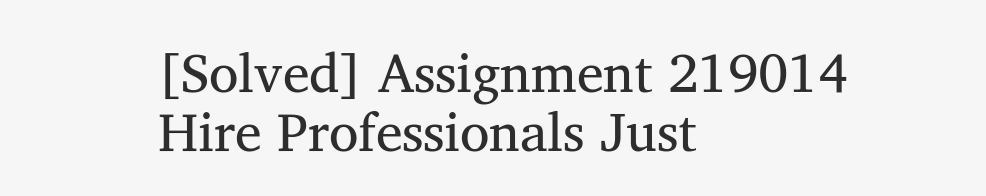[Solved] Assignment 219014
Hire Professionals Just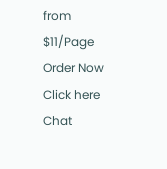from $11/Page
Order Now Click here
Chat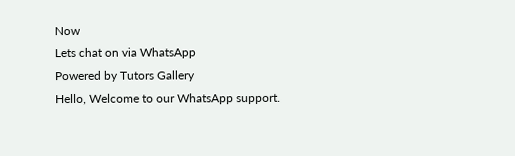Now
Lets chat on via WhatsApp
Powered by Tutors Gallery
Hello, Welcome to our WhatsApp support.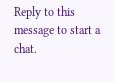Reply to this message to start a chat.